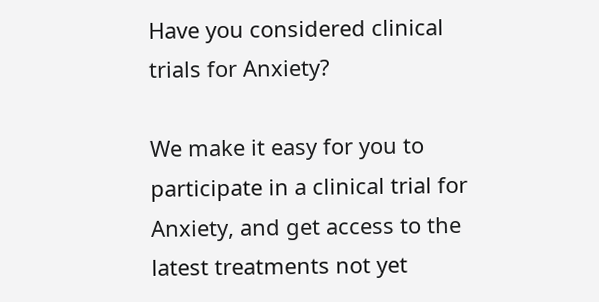Have you considered clinical trials for Anxiety?

We make it easy for you to participate in a clinical trial for Anxiety, and get access to the latest treatments not yet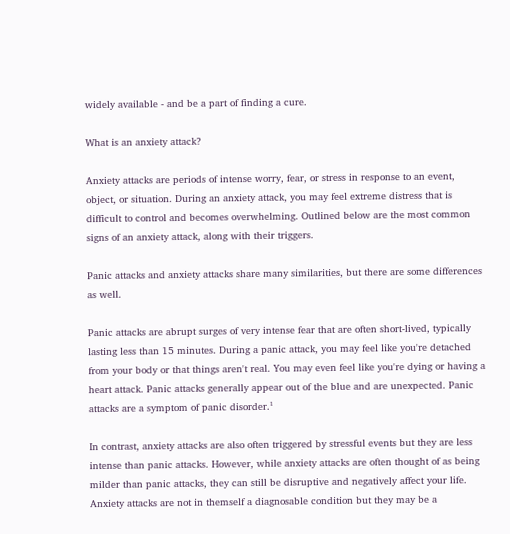widely available - and be a part of finding a cure.

What is an anxiety attack?

Anxiety attacks are periods of intense worry, fear, or stress in response to an event, object, or situation. During an anxiety attack, you may feel extreme distress that is difficult to control and becomes overwhelming. Outlined below are the most common signs of an anxiety attack, along with their triggers.

Panic attacks and anxiety attacks share many similarities, but there are some differences as well.

Panic attacks are abrupt surges of very intense fear that are often short-lived, typically lasting less than 15 minutes. During a panic attack, you may feel like you're detached from your body or that things aren't real. You may even feel like you're dying or having a heart attack. Panic attacks generally appear out of the blue and are unexpected. Panic attacks are a symptom of panic disorder.¹

In contrast, anxiety attacks are also often triggered by stressful events but they are less intense than panic attacks. However, while anxiety attacks are often thought of as being milder than panic attacks, they can still be disruptive and negatively affect your life. Anxiety attacks are not in themself a diagnosable condition but they may be a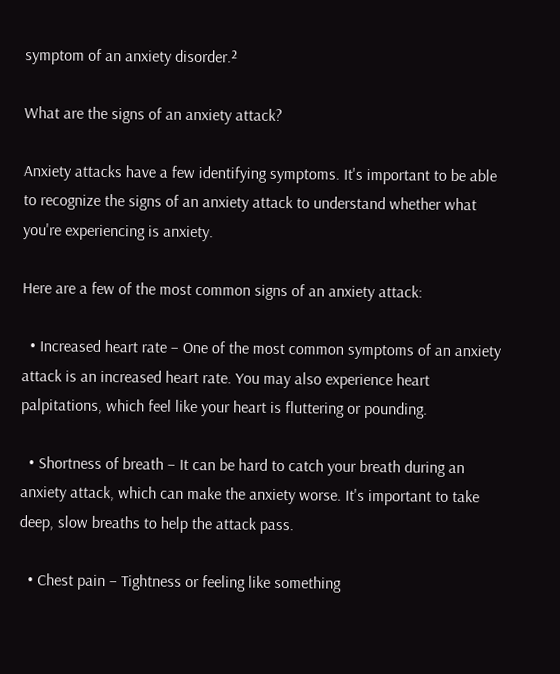symptom of an anxiety disorder.²

What are the signs of an anxiety attack?

Anxiety attacks have a few identifying symptoms. It's important to be able to recognize the signs of an anxiety attack to understand whether what you're experiencing is anxiety.

Here are a few of the most common signs of an anxiety attack:

  • Increased heart rate – One of the most common symptoms of an anxiety attack is an increased heart rate. You may also experience heart palpitations, which feel like your heart is fluttering or pounding.

  • Shortness of breath – It can be hard to catch your breath during an anxiety attack, which can make the anxiety worse. It's important to take deep, slow breaths to help the attack pass.

  • Chest pain – Tightness or feeling like something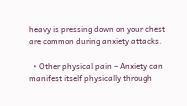heavy is pressing down on your chest are common during anxiety attacks.

  • Other physical pain – Anxiety can manifest itself physically through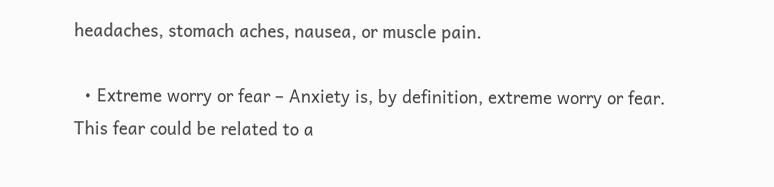headaches, stomach aches, nausea, or muscle pain.

  • Extreme worry or fear – Anxiety is, by definition, extreme worry or fear. This fear could be related to a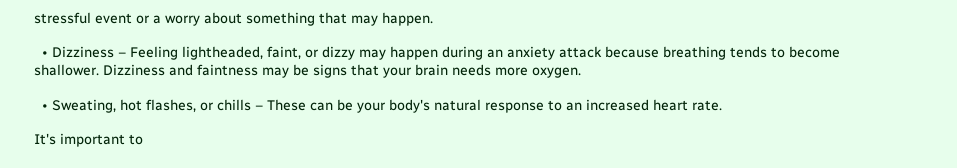stressful event or a worry about something that may happen.

  • Dizziness – Feeling lightheaded, faint, or dizzy may happen during an anxiety attack because breathing tends to become shallower. Dizziness and faintness may be signs that your brain needs more oxygen.

  • Sweating, hot flashes, or chills – These can be your body's natural response to an increased heart rate.

It's important to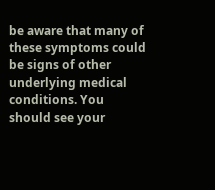be aware that many of these symptoms could be signs of other underlying medical conditions. You should see your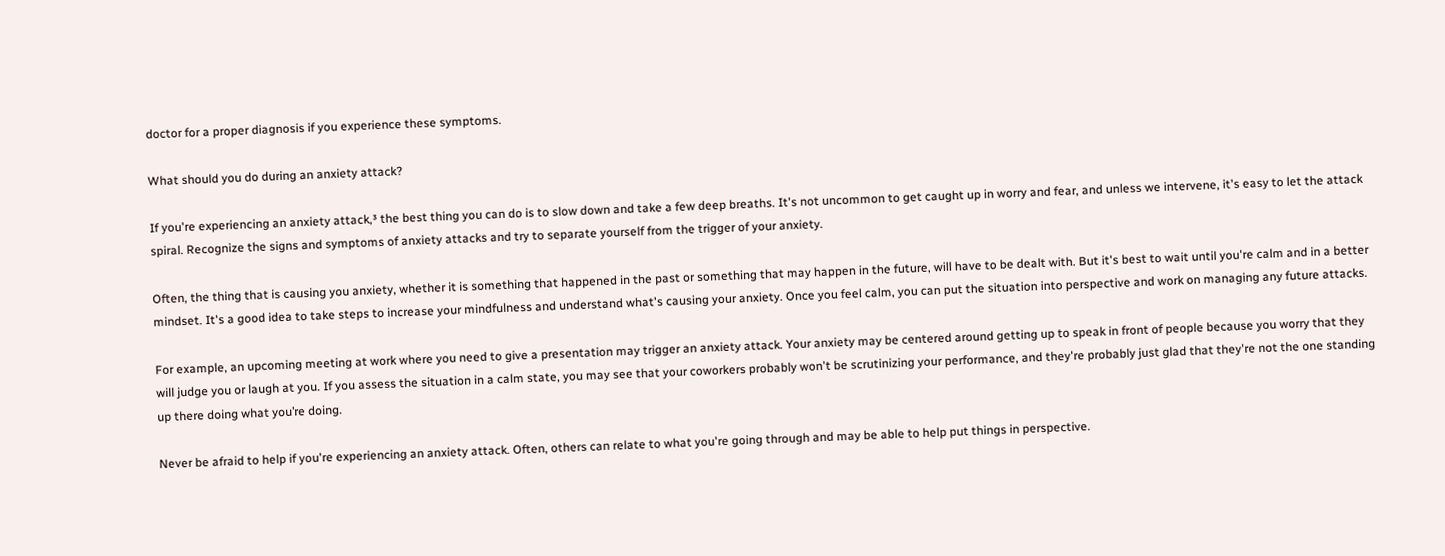doctor for a proper diagnosis if you experience these symptoms.

What should you do during an anxiety attack?

If you're experiencing an anxiety attack,³ the best thing you can do is to slow down and take a few deep breaths. It's not uncommon to get caught up in worry and fear, and unless we intervene, it's easy to let the attack spiral. Recognize the signs and symptoms of anxiety attacks and try to separate yourself from the trigger of your anxiety.

Often, the thing that is causing you anxiety, whether it is something that happened in the past or something that may happen in the future, will have to be dealt with. But it's best to wait until you're calm and in a better mindset. It's a good idea to take steps to increase your mindfulness and understand what's causing your anxiety. Once you feel calm, you can put the situation into perspective and work on managing any future attacks.

For example, an upcoming meeting at work where you need to give a presentation may trigger an anxiety attack. Your anxiety may be centered around getting up to speak in front of people because you worry that they will judge you or laugh at you. If you assess the situation in a calm state, you may see that your coworkers probably won't be scrutinizing your performance, and they're probably just glad that they're not the one standing up there doing what you’re doing.

Never be afraid to help if you're experiencing an anxiety attack. Often, others can relate to what you're going through and may be able to help put things in perspective.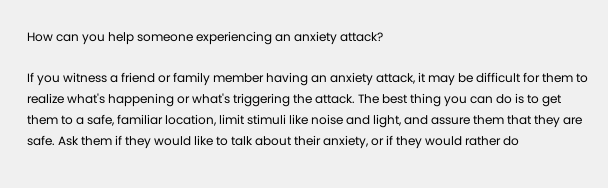How can you help someone experiencing an anxiety attack?

If you witness a friend or family member having an anxiety attack, it may be difficult for them to realize what's happening or what's triggering the attack. The best thing you can do is to get them to a safe, familiar location, limit stimuli like noise and light, and assure them that they are safe. Ask them if they would like to talk about their anxiety, or if they would rather do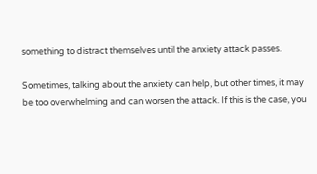something to distract themselves until the anxiety attack passes.

Sometimes, talking about the anxiety can help, but other times, it may be too overwhelming and can worsen the attack. If this is the case, you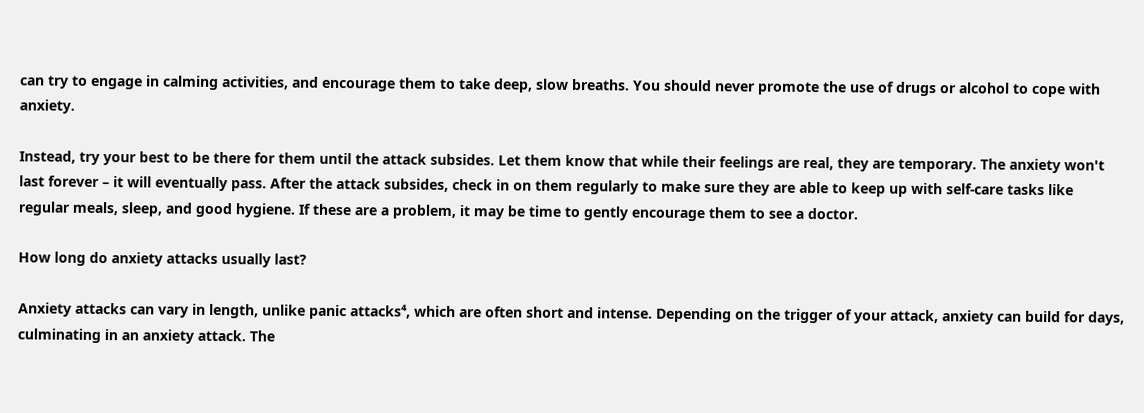can try to engage in calming activities, and encourage them to take deep, slow breaths. You should never promote the use of drugs or alcohol to cope with anxiety.

Instead, try your best to be there for them until the attack subsides. Let them know that while their feelings are real, they are temporary. The anxiety won't last forever – it will eventually pass. After the attack subsides, check in on them regularly to make sure they are able to keep up with self-care tasks like regular meals, sleep, and good hygiene. If these are a problem, it may be time to gently encourage them to see a doctor.

How long do anxiety attacks usually last?

Anxiety attacks can vary in length, unlike panic attacks⁴, which are often short and intense. Depending on the trigger of your attack, anxiety can build for days, culminating in an anxiety attack. The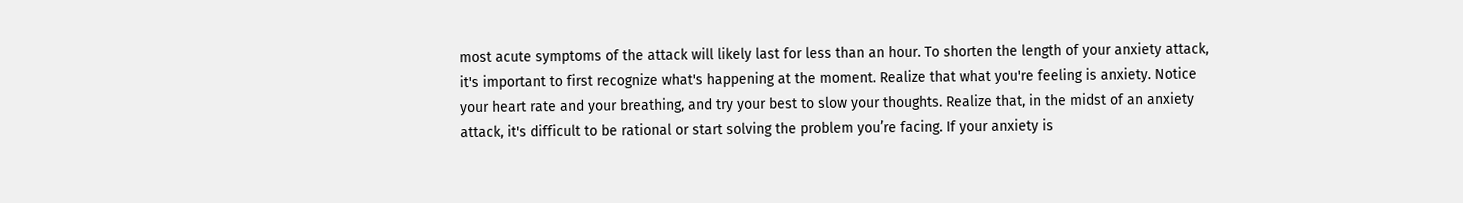most acute symptoms of the attack will likely last for less than an hour. To shorten the length of your anxiety attack, it's important to first recognize what's happening at the moment. Realize that what you're feeling is anxiety. Notice your heart rate and your breathing, and try your best to slow your thoughts. Realize that, in the midst of an anxiety attack, it's difficult to be rational or start solving the problem you’re facing. If your anxiety is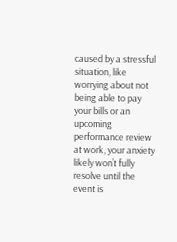caused by a stressful situation, like worrying about not being able to pay your bills or an upcoming performance review at work, your anxiety likely won’t fully resolve until the event is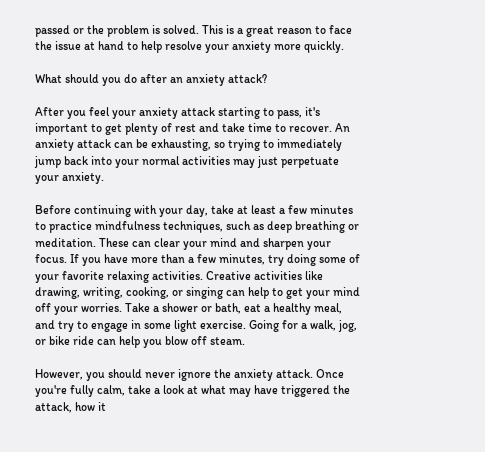passed or the problem is solved. This is a great reason to face the issue at hand to help resolve your anxiety more quickly.

What should you do after an anxiety attack?

After you feel your anxiety attack starting to pass, it's important to get plenty of rest and take time to recover. An anxiety attack can be exhausting, so trying to immediately jump back into your normal activities may just perpetuate your anxiety.

Before continuing with your day, take at least a few minutes to practice mindfulness techniques, such as deep breathing or meditation. These can clear your mind and sharpen your focus. If you have more than a few minutes, try doing some of your favorite relaxing activities. Creative activities like drawing, writing, cooking, or singing can help to get your mind off your worries. Take a shower or bath, eat a healthy meal, and try to engage in some light exercise. Going for a walk, jog, or bike ride can help you blow off steam.

However, you should never ignore the anxiety attack. Once you're fully calm, take a look at what may have triggered the attack, how it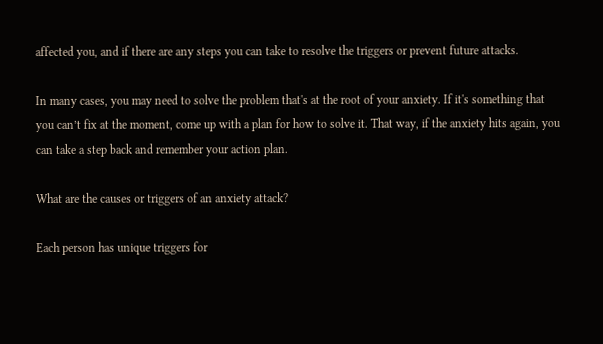affected you, and if there are any steps you can take to resolve the triggers or prevent future attacks.

In many cases, you may need to solve the problem that's at the root of your anxiety. If it's something that you can’t fix at the moment, come up with a plan for how to solve it. That way, if the anxiety hits again, you can take a step back and remember your action plan.

What are the causes or triggers of an anxiety attack?

Each person has unique triggers for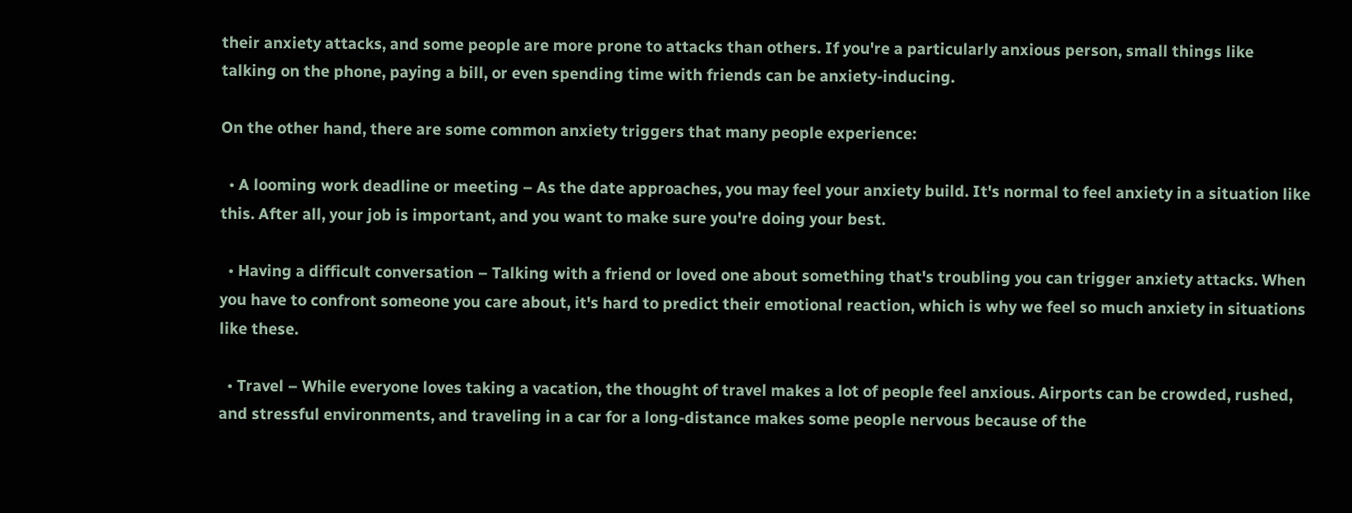their anxiety attacks, and some people are more prone to attacks than others. If you're a particularly anxious person, small things like talking on the phone, paying a bill, or even spending time with friends can be anxiety-inducing.

On the other hand, there are some common anxiety triggers that many people experience:

  • A looming work deadline or meeting – As the date approaches, you may feel your anxiety build. It's normal to feel anxiety in a situation like this. After all, your job is important, and you want to make sure you're doing your best.

  • Having a difficult conversation – Talking with a friend or loved one about something that's troubling you can trigger anxiety attacks. When you have to confront someone you care about, it's hard to predict their emotional reaction, which is why we feel so much anxiety in situations like these.

  • Travel – While everyone loves taking a vacation, the thought of travel makes a lot of people feel anxious. Airports can be crowded, rushed, and stressful environments, and traveling in a car for a long-distance makes some people nervous because of the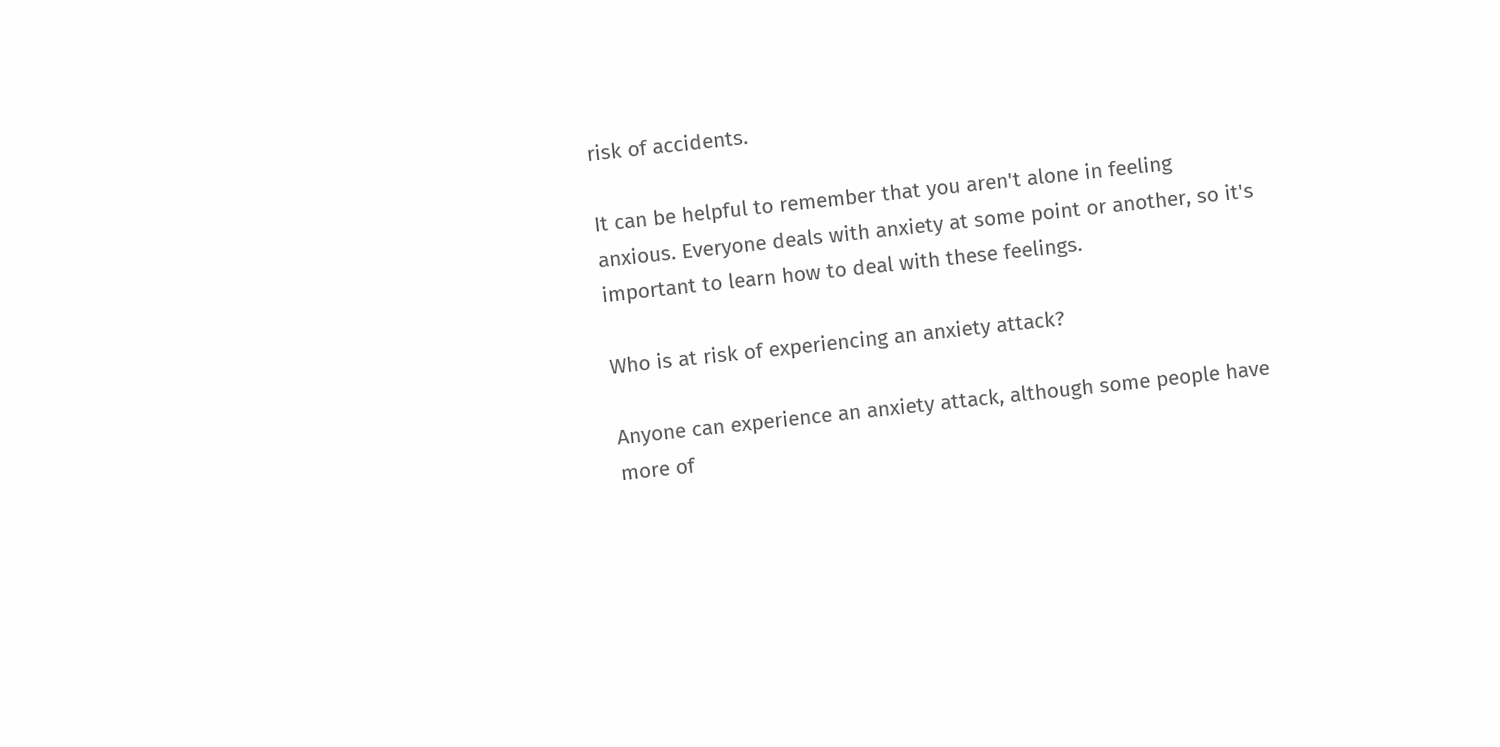risk of accidents.

It can be helpful to remember that you aren't alone in feeling anxious. Everyone deals with anxiety at some point or another, so it's important to learn how to deal with these feelings.

Who is at risk of experiencing an anxiety attack?

Anyone can experience an anxiety attack, although some people have more of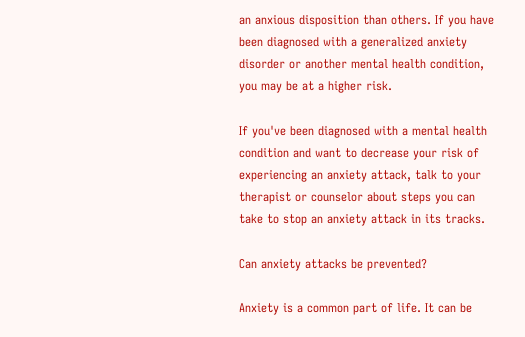an anxious disposition than others. If you have been diagnosed with a generalized anxiety disorder or another mental health condition, you may be at a higher risk.

If you've been diagnosed with a mental health condition and want to decrease your risk of experiencing an anxiety attack, talk to your therapist or counselor about steps you can take to stop an anxiety attack in its tracks.

Can anxiety attacks be prevented?

Anxiety is a common part of life. It can be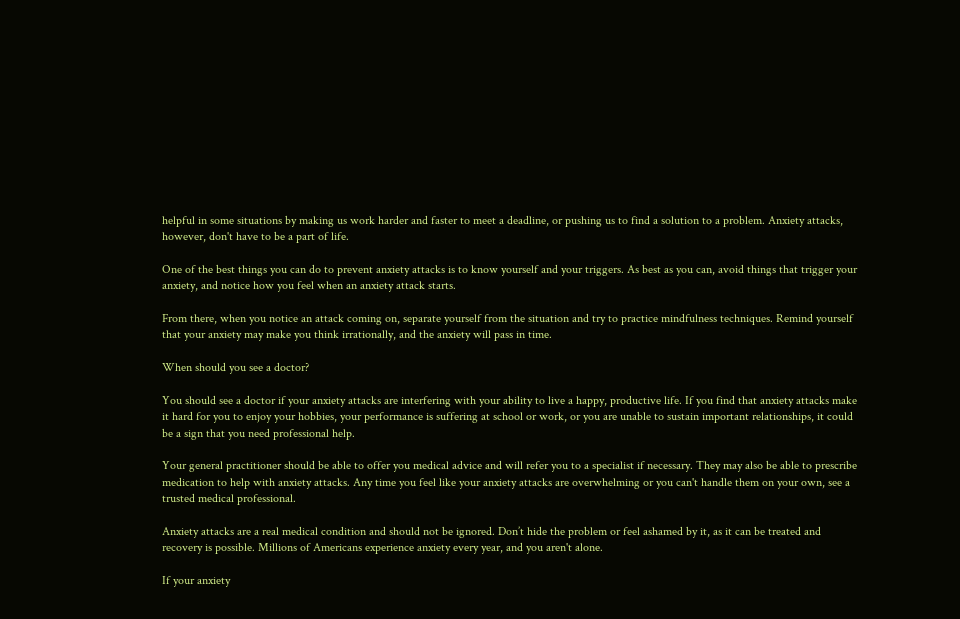helpful in some situations by making us work harder and faster to meet a deadline, or pushing us to find a solution to a problem. Anxiety attacks, however, don't have to be a part of life.

One of the best things you can do to prevent anxiety attacks is to know yourself and your triggers. As best as you can, avoid things that trigger your anxiety, and notice how you feel when an anxiety attack starts.

From there, when you notice an attack coming on, separate yourself from the situation and try to practice mindfulness techniques. Remind yourself that your anxiety may make you think irrationally, and the anxiety will pass in time.

When should you see a doctor?

You should see a doctor if your anxiety attacks are interfering with your ability to live a happy, productive life. If you find that anxiety attacks make it hard for you to enjoy your hobbies, your performance is suffering at school or work, or you are unable to sustain important relationships, it could be a sign that you need professional help.

Your general practitioner should be able to offer you medical advice and will refer you to a specialist if necessary. They may also be able to prescribe medication to help with anxiety attacks. Any time you feel like your anxiety attacks are overwhelming or you can't handle them on your own, see a trusted medical professional.

Anxiety attacks are a real medical condition and should not be ignored. Don’t hide the problem or feel ashamed by it, as it can be treated and recovery is possible. Millions of Americans experience anxiety every year, and you aren't alone.

If your anxiety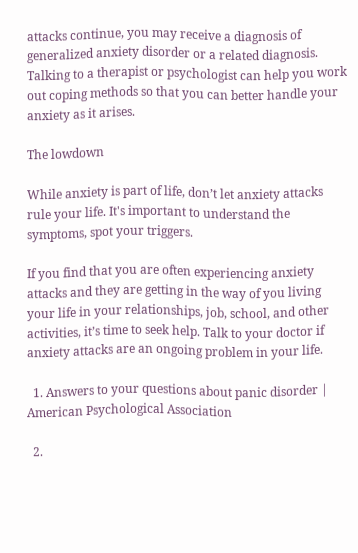attacks continue, you may receive a diagnosis of generalized anxiety disorder or a related diagnosis. Talking to a therapist or psychologist can help you work out coping methods so that you can better handle your anxiety as it arises.

The lowdown

While anxiety is part of life, don’t let anxiety attacks rule your life. It's important to understand the symptoms, spot your triggers.

If you find that you are often experiencing anxiety attacks and they are getting in the way of you living your life in your relationships, job, school, and other activities, it’s time to seek help. Talk to your doctor if anxiety attacks are an ongoing problem in your life.

  1. Answers to your questions about panic disorder | American Psychological Association

  2.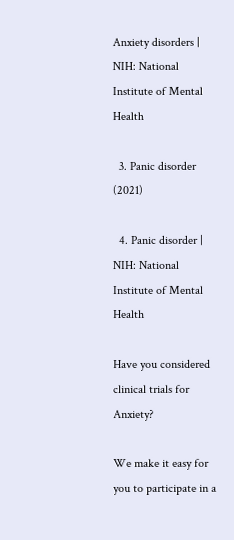Anxiety disorders | NIH: National Institute of Mental Health

  3. Panic disorder (2021)

  4. Panic disorder | NIH: National Institute of Mental Health

Have you considered clinical trials for Anxiety?

We make it easy for you to participate in a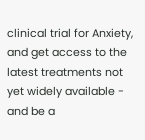clinical trial for Anxiety, and get access to the latest treatments not yet widely available - and be a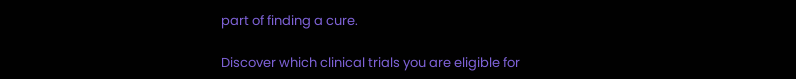part of finding a cure.

Discover which clinical trials you are eligible for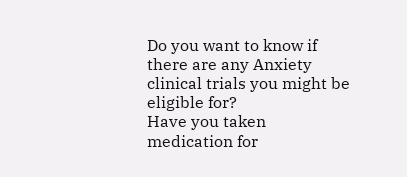Do you want to know if there are any Anxiety clinical trials you might be eligible for?
Have you taken medication for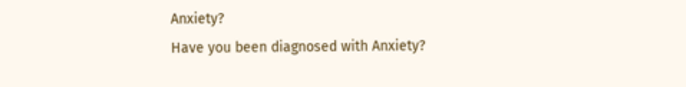Anxiety?
Have you been diagnosed with Anxiety?